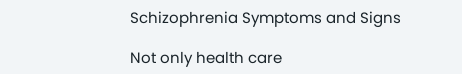Schizophrenia Symptoms and Signs

Not only health care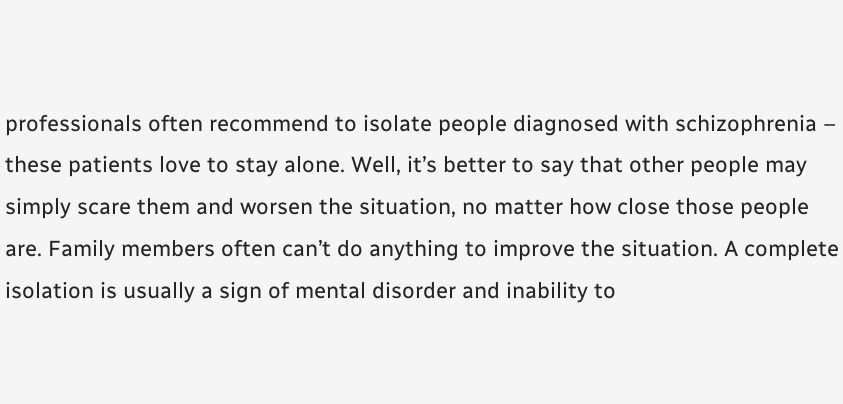professionals often recommend to isolate people diagnosed with schizophrenia – these patients love to stay alone. Well, it’s better to say that other people may simply scare them and worsen the situation, no matter how close those people are. Family members often can’t do anything to improve the situation. A complete isolation is usually a sign of mental disorder and inability to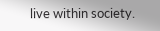live within society.